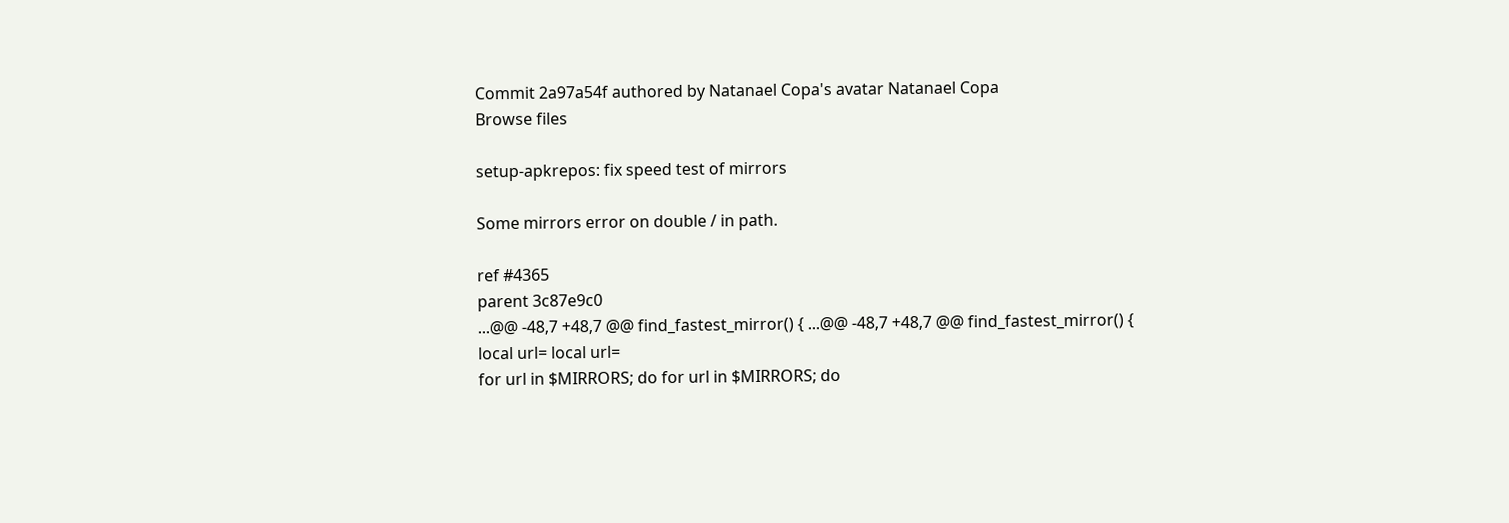Commit 2a97a54f authored by Natanael Copa's avatar Natanael Copa
Browse files

setup-apkrepos: fix speed test of mirrors

Some mirrors error on double / in path.

ref #4365
parent 3c87e9c0
...@@ -48,7 +48,7 @@ find_fastest_mirror() { ...@@ -48,7 +48,7 @@ find_fastest_mirror() {
local url= local url=
for url in $MIRRORS; do for url in $MIRRORS; do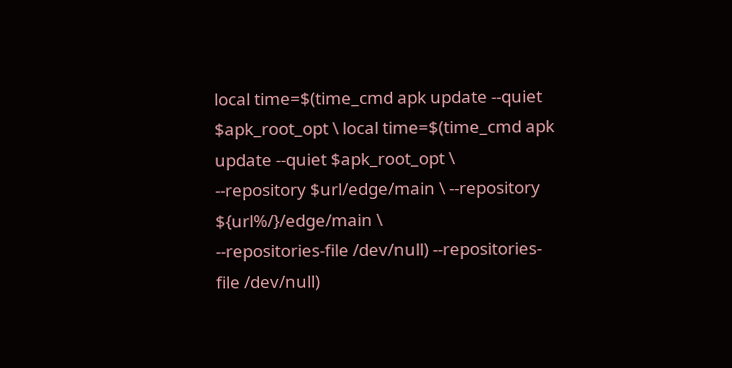local time=$(time_cmd apk update --quiet $apk_root_opt \ local time=$(time_cmd apk update --quiet $apk_root_opt \
--repository $url/edge/main \ --repository ${url%/}/edge/main \
--repositories-file /dev/null) --repositories-file /dev/null)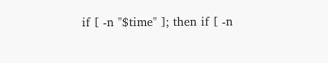if [ -n "$time" ]; then if [ -n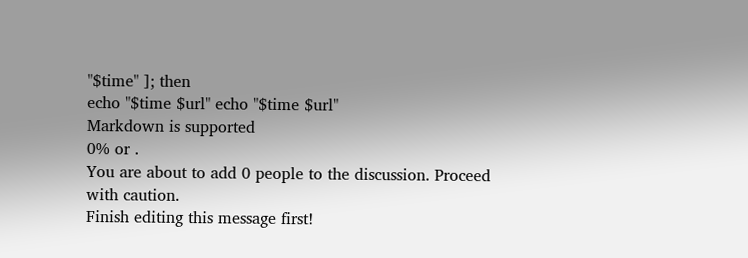"$time" ]; then
echo "$time $url" echo "$time $url"
Markdown is supported
0% or .
You are about to add 0 people to the discussion. Proceed with caution.
Finish editing this message first!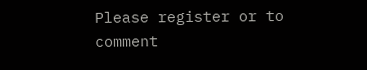Please register or to comment